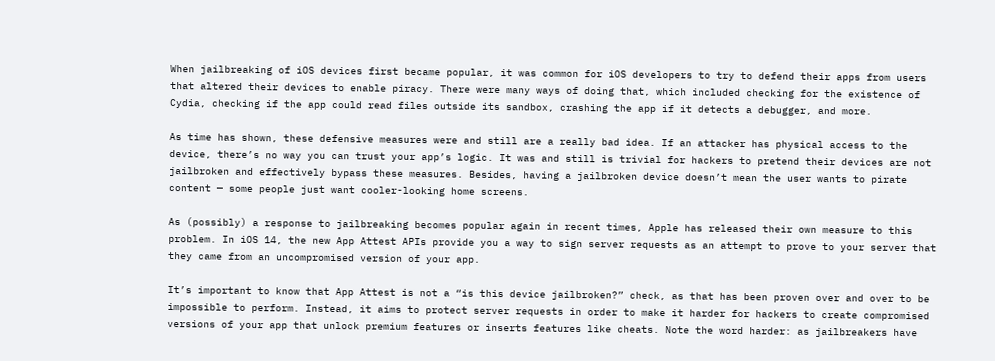When jailbreaking of iOS devices first became popular, it was common for iOS developers to try to defend their apps from users that altered their devices to enable piracy. There were many ways of doing that, which included checking for the existence of Cydia, checking if the app could read files outside its sandbox, crashing the app if it detects a debugger, and more.

As time has shown, these defensive measures were and still are a really bad idea. If an attacker has physical access to the device, there’s no way you can trust your app’s logic. It was and still is trivial for hackers to pretend their devices are not jailbroken and effectively bypass these measures. Besides, having a jailbroken device doesn’t mean the user wants to pirate content — some people just want cooler-looking home screens.

As (possibly) a response to jailbreaking becomes popular again in recent times, Apple has released their own measure to this problem. In iOS 14, the new App Attest APIs provide you a way to sign server requests as an attempt to prove to your server that they came from an uncompromised version of your app.

It’s important to know that App Attest is not a “is this device jailbroken?” check, as that has been proven over and over to be impossible to perform. Instead, it aims to protect server requests in order to make it harder for hackers to create compromised versions of your app that unlock premium features or inserts features like cheats. Note the word harder: as jailbreakers have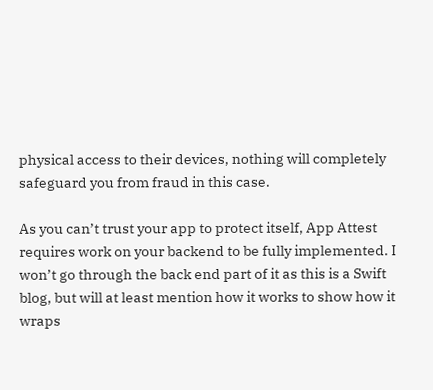physical access to their devices, nothing will completely safeguard you from fraud in this case.

As you can’t trust your app to protect itself, App Attest requires work on your backend to be fully implemented. I won’t go through the back end part of it as this is a Swift blog, but will at least mention how it works to show how it wraps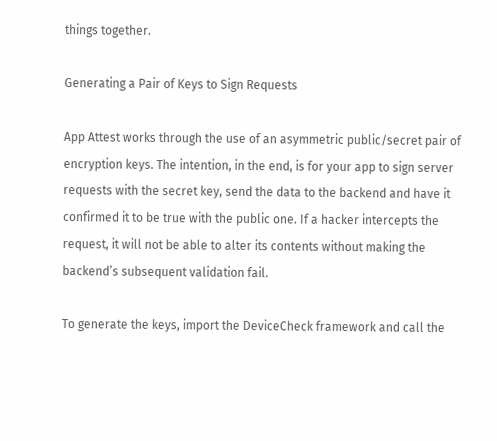things together.

Generating a Pair of Keys to Sign Requests

App Attest works through the use of an asymmetric public/secret pair of encryption keys. The intention, in the end, is for your app to sign server requests with the secret key, send the data to the backend and have it confirmed it to be true with the public one. If a hacker intercepts the request, it will not be able to alter its contents without making the backend’s subsequent validation fail.

To generate the keys, import the DeviceCheck framework and call the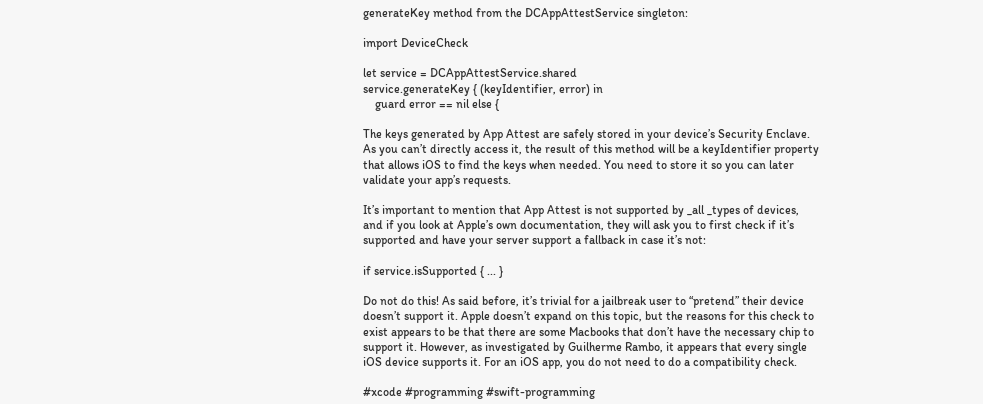generateKey method from the DCAppAttestService singleton:

import DeviceCheck

let service = DCAppAttestService.shared
service.generateKey { (keyIdentifier, error) in
    guard error == nil else {

The keys generated by App Attest are safely stored in your device’s Security Enclave. As you can’t directly access it, the result of this method will be a keyIdentifier property that allows iOS to find the keys when needed. You need to store it so you can later validate your app’s requests.

It’s important to mention that App Attest is not supported by _all _types of devices, and if you look at Apple’s own documentation, they will ask you to first check if it’s supported and have your server support a fallback in case it’s not:

if service.isSupported { ... }

Do not do this! As said before, it’s trivial for a jailbreak user to “pretend” their device doesn’t support it. Apple doesn’t expand on this topic, but the reasons for this check to exist appears to be that there are some Macbooks that don’t have the necessary chip to support it. However, as investigated by Guilherme Rambo, it appears that every single iOS device supports it. For an iOS app, you do not need to do a compatibility check.

#xcode #programming #swift-programming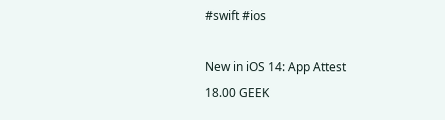#swift #ios

New in iOS 14: App Attest
18.00 GEEK